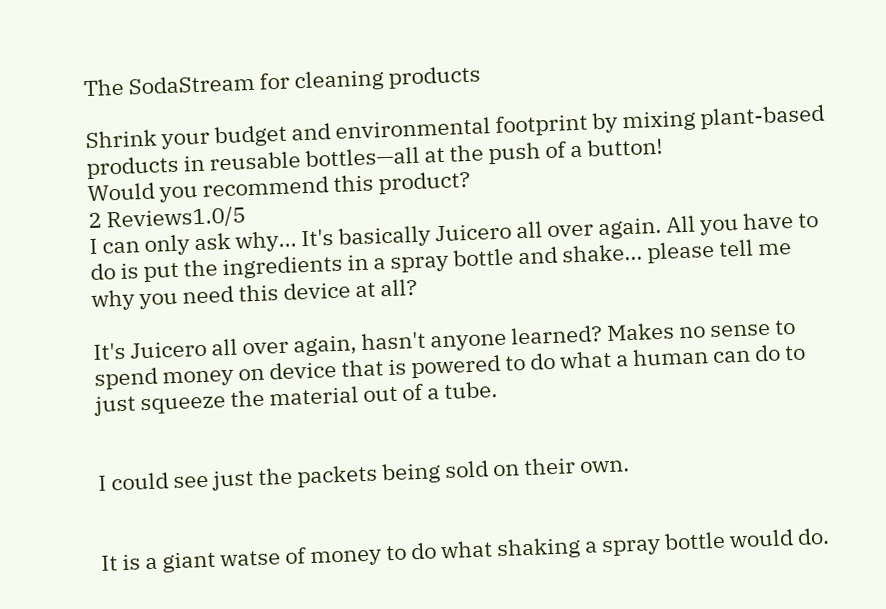The SodaStream for cleaning products

Shrink your budget and environmental footprint by mixing plant-based products in reusable bottles—all at the push of a button!
Would you recommend this product?
2 Reviews1.0/5
I can only ask why... It's basically Juicero all over again. All you have to do is put the ingredients in a spray bottle and shake... please tell me why you need this device at all?

It's Juicero all over again, hasn't anyone learned? Makes no sense to spend money on device that is powered to do what a human can do to just squeeze the material out of a tube.


I could see just the packets being sold on their own.


It is a giant watse of money to do what shaking a spray bottle would do.